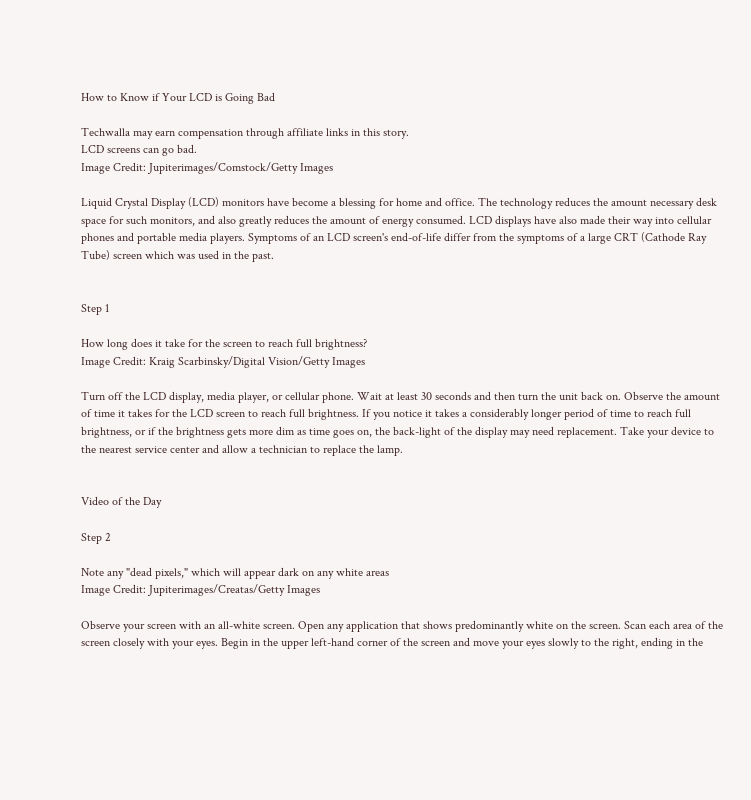How to Know if Your LCD is Going Bad

Techwalla may earn compensation through affiliate links in this story.
LCD screens can go bad.
Image Credit: Jupiterimages/Comstock/Getty Images

Liquid Crystal Display (LCD) monitors have become a blessing for home and office. The technology reduces the amount necessary desk space for such monitors, and also greatly reduces the amount of energy consumed. LCD displays have also made their way into cellular phones and portable media players. Symptoms of an LCD screen's end-of-life differ from the symptoms of a large CRT (Cathode Ray Tube) screen which was used in the past.


Step 1

How long does it take for the screen to reach full brightness?
Image Credit: Kraig Scarbinsky/Digital Vision/Getty Images

Turn off the LCD display, media player, or cellular phone. Wait at least 30 seconds and then turn the unit back on. Observe the amount of time it takes for the LCD screen to reach full brightness. If you notice it takes a considerably longer period of time to reach full brightness, or if the brightness gets more dim as time goes on, the back-light of the display may need replacement. Take your device to the nearest service center and allow a technician to replace the lamp.


Video of the Day

Step 2

Note any "dead pixels," which will appear dark on any white areas
Image Credit: Jupiterimages/Creatas/Getty Images

Observe your screen with an all-white screen. Open any application that shows predominantly white on the screen. Scan each area of the screen closely with your eyes. Begin in the upper left-hand corner of the screen and move your eyes slowly to the right, ending in the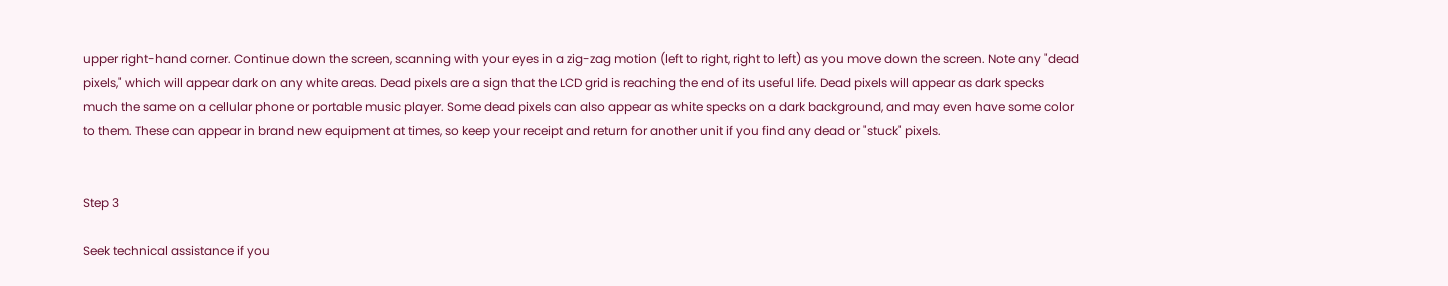upper right-hand corner. Continue down the screen, scanning with your eyes in a zig-zag motion (left to right, right to left) as you move down the screen. Note any "dead pixels," which will appear dark on any white areas. Dead pixels are a sign that the LCD grid is reaching the end of its useful life. Dead pixels will appear as dark specks much the same on a cellular phone or portable music player. Some dead pixels can also appear as white specks on a dark background, and may even have some color to them. These can appear in brand new equipment at times, so keep your receipt and return for another unit if you find any dead or "stuck" pixels.


Step 3

Seek technical assistance if you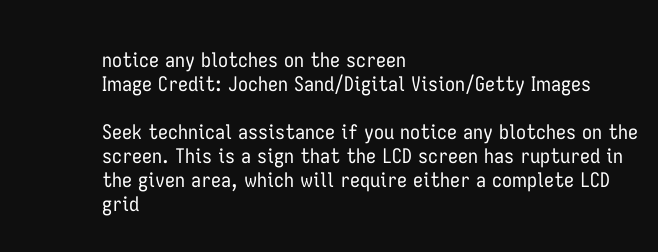notice any blotches on the screen
Image Credit: Jochen Sand/Digital Vision/Getty Images

Seek technical assistance if you notice any blotches on the screen. This is a sign that the LCD screen has ruptured in the given area, which will require either a complete LCD grid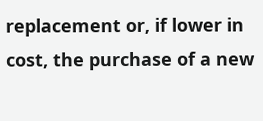replacement or, if lower in cost, the purchase of a new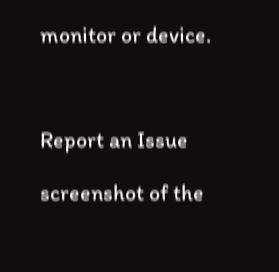monitor or device.



Report an Issue

screenshot of the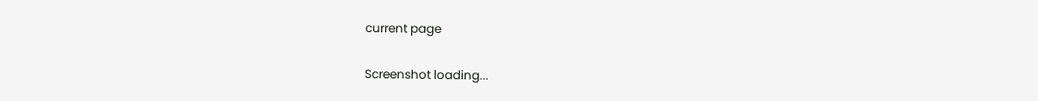current page

Screenshot loading...